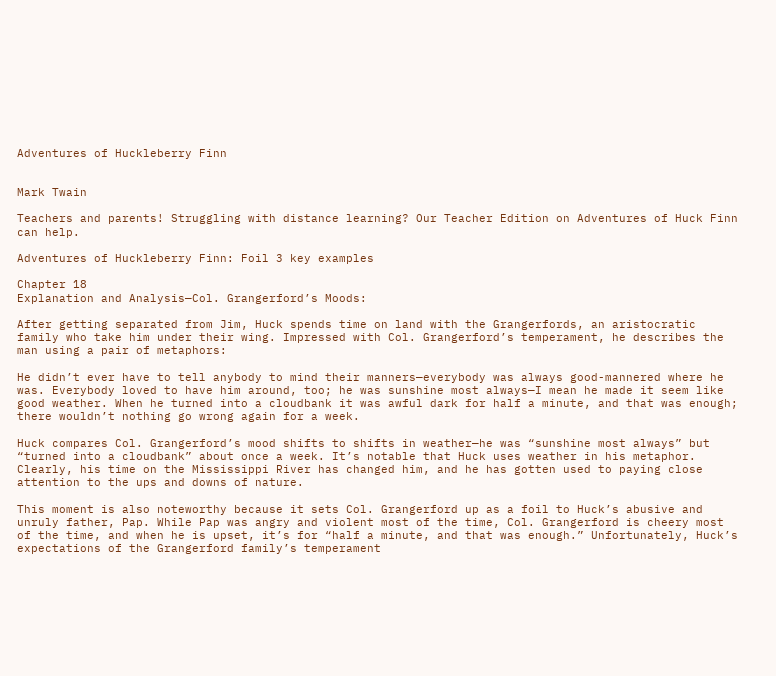Adventures of Huckleberry Finn


Mark Twain

Teachers and parents! Struggling with distance learning? Our Teacher Edition on Adventures of Huck Finn can help.

Adventures of Huckleberry Finn: Foil 3 key examples

Chapter 18
Explanation and Analysis—Col. Grangerford’s Moods:

After getting separated from Jim, Huck spends time on land with the Grangerfords, an aristocratic family who take him under their wing. Impressed with Col. Grangerford’s temperament, he describes the man using a pair of metaphors:

He didn’t ever have to tell anybody to mind their manners—everybody was always good-mannered where he was. Everybody loved to have him around, too; he was sunshine most always—I mean he made it seem like good weather. When he turned into a cloudbank it was awful dark for half a minute, and that was enough; there wouldn’t nothing go wrong again for a week.

Huck compares Col. Grangerford’s mood shifts to shifts in weather—he was “sunshine most always” but “turned into a cloudbank” about once a week. It’s notable that Huck uses weather in his metaphor. Clearly, his time on the Mississippi River has changed him, and he has gotten used to paying close attention to the ups and downs of nature.

This moment is also noteworthy because it sets Col. Grangerford up as a foil to Huck’s abusive and unruly father, Pap. While Pap was angry and violent most of the time, Col. Grangerford is cheery most of the time, and when he is upset, it’s for “half a minute, and that was enough.” Unfortunately, Huck’s expectations of the Grangerford family’s temperament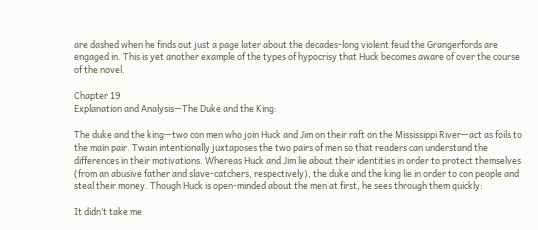are dashed when he finds out just a page later about the decades-long violent feud the Grangerfords are engaged in. This is yet another example of the types of hypocrisy that Huck becomes aware of over the course of the novel.

Chapter 19
Explanation and Analysis—The Duke and the King:

The duke and the king—two con men who join Huck and Jim on their raft on the Mississippi River—act as foils to the main pair. Twain intentionally juxtaposes the two pairs of men so that readers can understand the differences in their motivations. Whereas Huck and Jim lie about their identities in order to protect themselves (from an abusive father and slave-catchers, respectively), the duke and the king lie in order to con people and steal their money. Though Huck is open-minded about the men at first, he sees through them quickly:

It didn’t take me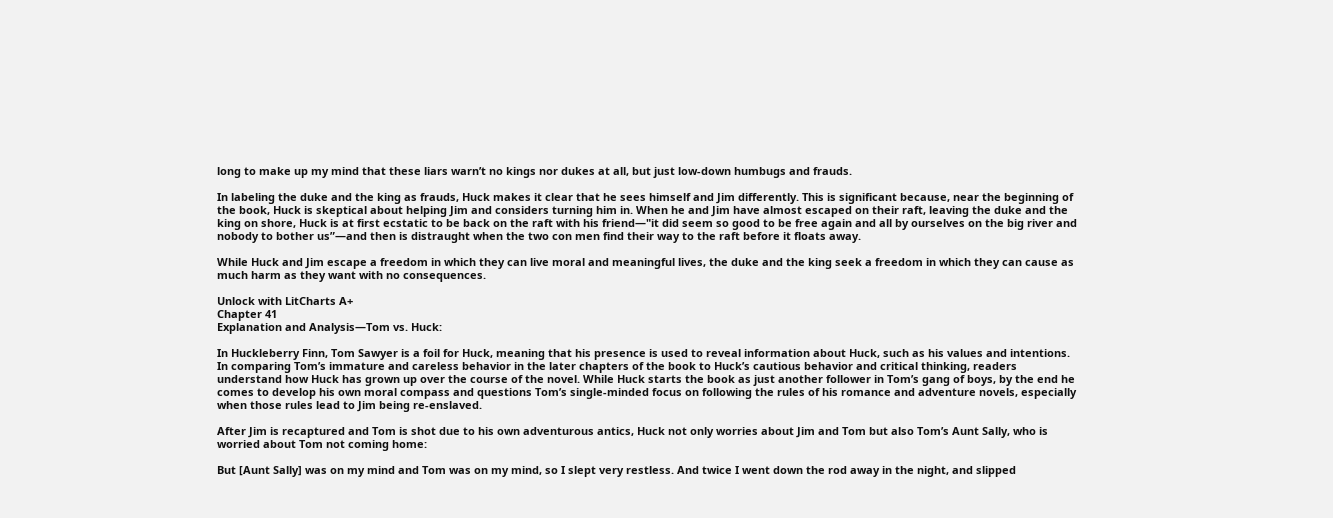long to make up my mind that these liars warn’t no kings nor dukes at all, but just low-down humbugs and frauds.

In labeling the duke and the king as frauds, Huck makes it clear that he sees himself and Jim differently. This is significant because, near the beginning of the book, Huck is skeptical about helping Jim and considers turning him in. When he and Jim have almost escaped on their raft, leaving the duke and the king on shore, Huck is at first ecstatic to be back on the raft with his friend—"it did seem so good to be free again and all by ourselves on the big river and nobody to bother us”—and then is distraught when the two con men find their way to the raft before it floats away.

While Huck and Jim escape a freedom in which they can live moral and meaningful lives, the duke and the king seek a freedom in which they can cause as much harm as they want with no consequences.

Unlock with LitCharts A+
Chapter 41
Explanation and Analysis—Tom vs. Huck:

In Huckleberry Finn, Tom Sawyer is a foil for Huck, meaning that his presence is used to reveal information about Huck, such as his values and intentions. In comparing Tom’s immature and careless behavior in the later chapters of the book to Huck’s cautious behavior and critical thinking, readers understand how Huck has grown up over the course of the novel. While Huck starts the book as just another follower in Tom’s gang of boys, by the end he comes to develop his own moral compass and questions Tom’s single-minded focus on following the rules of his romance and adventure novels, especially when those rules lead to Jim being re-enslaved.

After Jim is recaptured and Tom is shot due to his own adventurous antics, Huck not only worries about Jim and Tom but also Tom’s Aunt Sally, who is worried about Tom not coming home:

But [Aunt Sally] was on my mind and Tom was on my mind, so I slept very restless. And twice I went down the rod away in the night, and slipped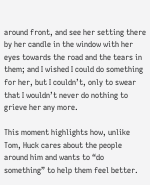around front, and see her setting there by her candle in the window with her eyes towards the road and the tears in them; and I wished I could do something for her, but I couldn’t, only to swear that I wouldn’t never do nothing to grieve her any more.

This moment highlights how, unlike Tom, Huck cares about the people around him and wants to “do something” to help them feel better.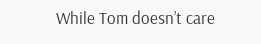While Tom doesn’t care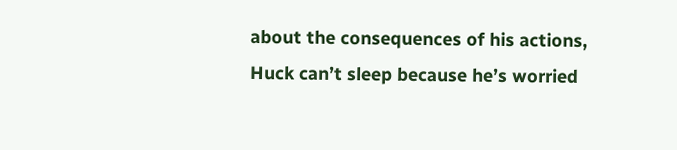about the consequences of his actions, Huck can’t sleep because he’s worried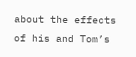about the effects of his and Tom’s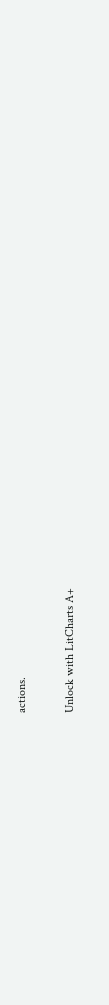actions.

Unlock with LitCharts A+